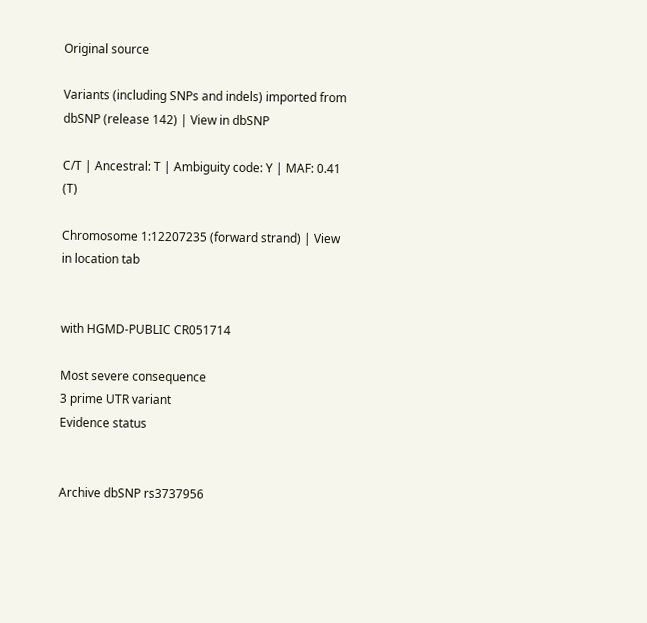Original source

Variants (including SNPs and indels) imported from dbSNP (release 142) | View in dbSNP

C/T | Ancestral: T | Ambiguity code: Y | MAF: 0.41 (T)

Chromosome 1:12207235 (forward strand) | View in location tab


with HGMD-PUBLIC CR051714

Most severe consequence
3 prime UTR variant
Evidence status


Archive dbSNP rs3737956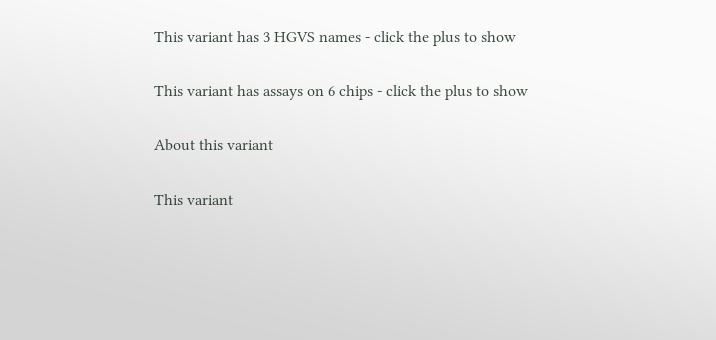This variant has 3 HGVS names - click the plus to show

This variant has assays on 6 chips - click the plus to show

About this variant

This variant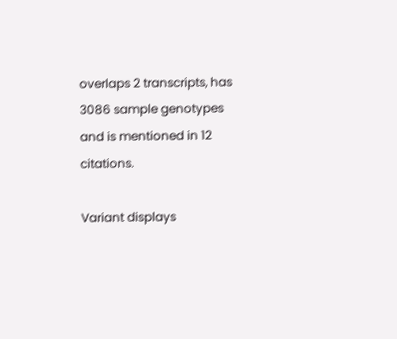overlaps 2 transcripts, has 3086 sample genotypes and is mentioned in 12 citations.

Variant displays